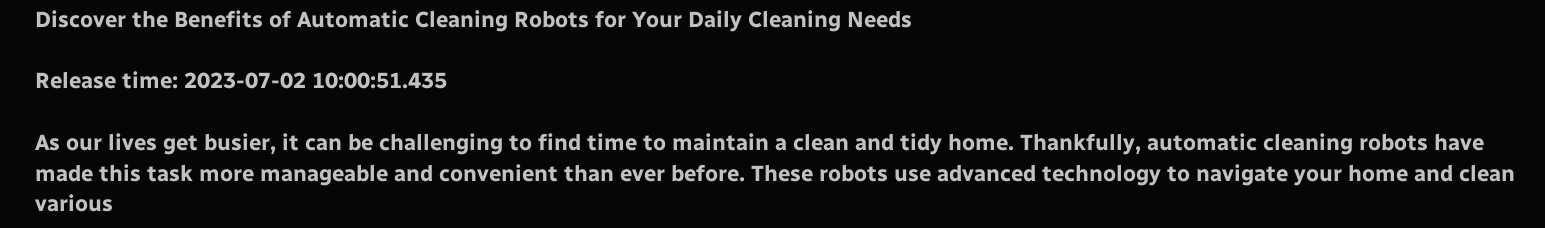Discover the Benefits of Automatic Cleaning Robots for Your Daily Cleaning Needs

Release time: 2023-07-02 10:00:51.435

As our lives get busier, it can be challenging to find time to maintain a clean and tidy home. Thankfully, automatic cleaning robots have made this task more manageable and convenient than ever before. These robots use advanced technology to navigate your home and clean various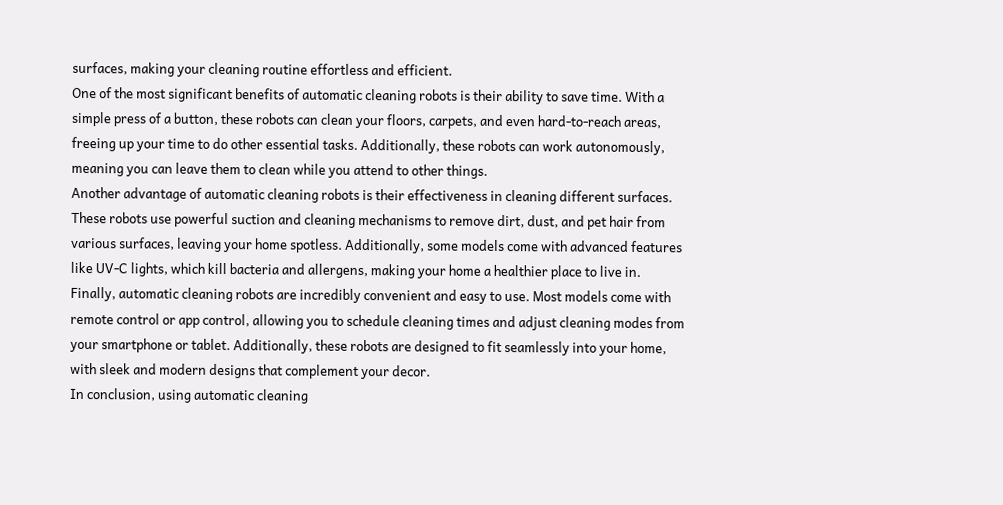surfaces, making your cleaning routine effortless and efficient.
One of the most significant benefits of automatic cleaning robots is their ability to save time. With a simple press of a button, these robots can clean your floors, carpets, and even hard-to-reach areas, freeing up your time to do other essential tasks. Additionally, these robots can work autonomously, meaning you can leave them to clean while you attend to other things.
Another advantage of automatic cleaning robots is their effectiveness in cleaning different surfaces. These robots use powerful suction and cleaning mechanisms to remove dirt, dust, and pet hair from various surfaces, leaving your home spotless. Additionally, some models come with advanced features like UV-C lights, which kill bacteria and allergens, making your home a healthier place to live in.
Finally, automatic cleaning robots are incredibly convenient and easy to use. Most models come with remote control or app control, allowing you to schedule cleaning times and adjust cleaning modes from your smartphone or tablet. Additionally, these robots are designed to fit seamlessly into your home, with sleek and modern designs that complement your decor.
In conclusion, using automatic cleaning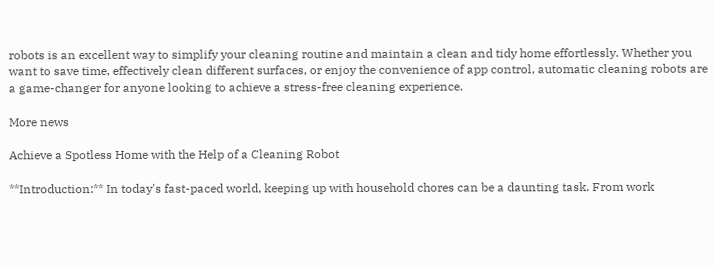robots is an excellent way to simplify your cleaning routine and maintain a clean and tidy home effortlessly. Whether you want to save time, effectively clean different surfaces, or enjoy the convenience of app control, automatic cleaning robots are a game-changer for anyone looking to achieve a stress-free cleaning experience.

More news

Achieve a Spotless Home with the Help of a Cleaning Robot

**Introduction:** In today's fast-paced world, keeping up with household chores can be a daunting task. From work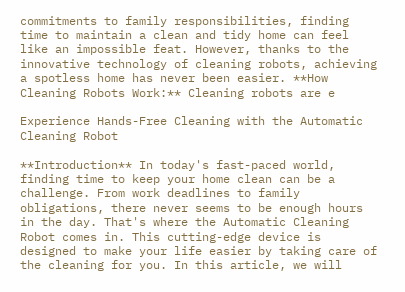commitments to family responsibilities, finding time to maintain a clean and tidy home can feel like an impossible feat. However, thanks to the innovative technology of cleaning robots, achieving a spotless home has never been easier. **How Cleaning Robots Work:** Cleaning robots are e

Experience Hands-Free Cleaning with the Automatic Cleaning Robot

**Introduction** In today's fast-paced world, finding time to keep your home clean can be a challenge. From work deadlines to family obligations, there never seems to be enough hours in the day. That's where the Automatic Cleaning Robot comes in. This cutting-edge device is designed to make your life easier by taking care of the cleaning for you. In this article, we will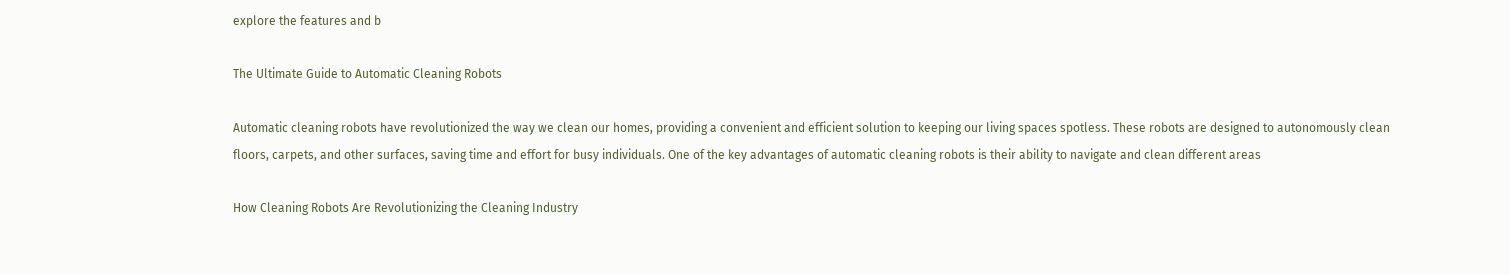explore the features and b

The Ultimate Guide to Automatic Cleaning Robots

Automatic cleaning robots have revolutionized the way we clean our homes, providing a convenient and efficient solution to keeping our living spaces spotless. These robots are designed to autonomously clean floors, carpets, and other surfaces, saving time and effort for busy individuals. One of the key advantages of automatic cleaning robots is their ability to navigate and clean different areas

How Cleaning Robots Are Revolutionizing the Cleaning Industry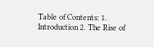Table of Contents: 1. Introduction 2. The Rise of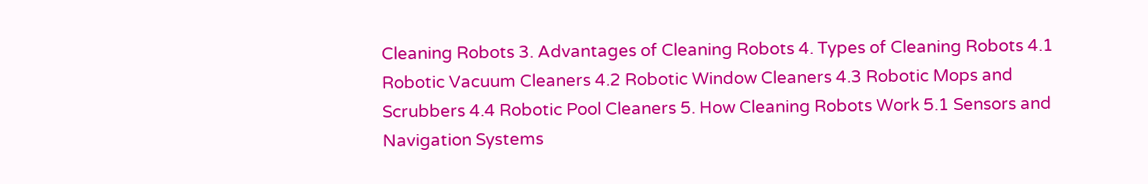Cleaning Robots 3. Advantages of Cleaning Robots 4. Types of Cleaning Robots 4.1 Robotic Vacuum Cleaners 4.2 Robotic Window Cleaners 4.3 Robotic Mops and Scrubbers 4.4 Robotic Pool Cleaners 5. How Cleaning Robots Work 5.1 Sensors and Navigation Systems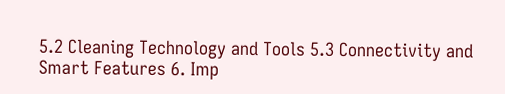5.2 Cleaning Technology and Tools 5.3 Connectivity and Smart Features 6. Imp